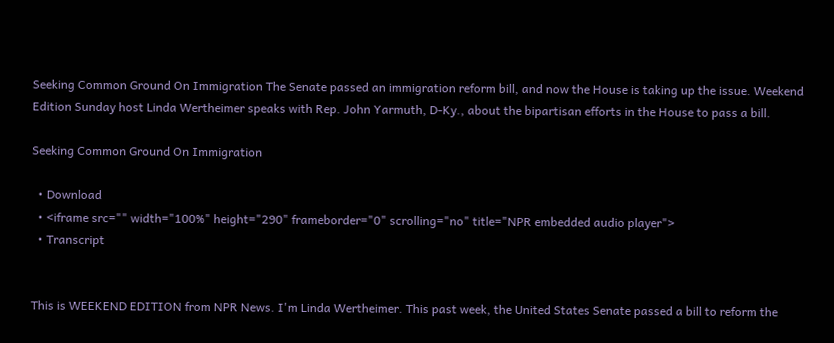Seeking Common Ground On Immigration The Senate passed an immigration reform bill, and now the House is taking up the issue. Weekend Edition Sunday host Linda Wertheimer speaks with Rep. John Yarmuth, D-Ky., about the bipartisan efforts in the House to pass a bill.

Seeking Common Ground On Immigration

  • Download
  • <iframe src="" width="100%" height="290" frameborder="0" scrolling="no" title="NPR embedded audio player">
  • Transcript


This is WEEKEND EDITION from NPR News. I'm Linda Wertheimer. This past week, the United States Senate passed a bill to reform the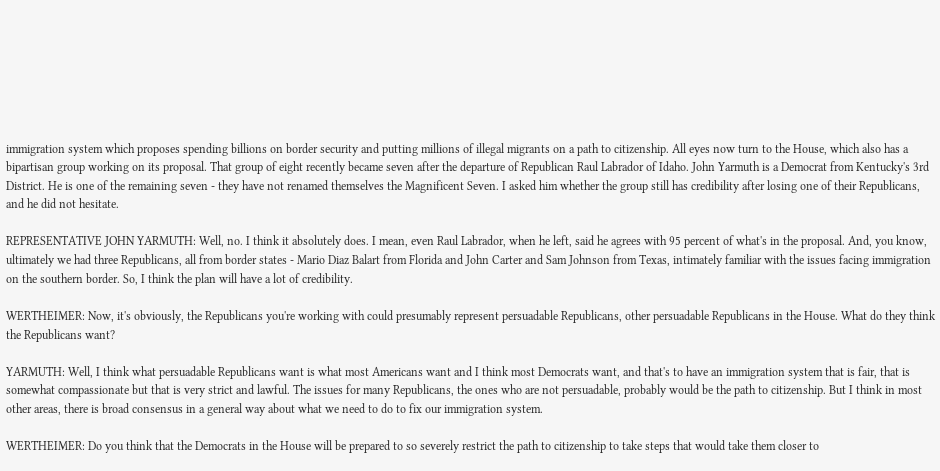immigration system which proposes spending billions on border security and putting millions of illegal migrants on a path to citizenship. All eyes now turn to the House, which also has a bipartisan group working on its proposal. That group of eight recently became seven after the departure of Republican Raul Labrador of Idaho. John Yarmuth is a Democrat from Kentucky's 3rd District. He is one of the remaining seven - they have not renamed themselves the Magnificent Seven. I asked him whether the group still has credibility after losing one of their Republicans, and he did not hesitate.

REPRESENTATIVE JOHN YARMUTH: Well, no. I think it absolutely does. I mean, even Raul Labrador, when he left, said he agrees with 95 percent of what's in the proposal. And, you know, ultimately we had three Republicans, all from border states - Mario Diaz Balart from Florida and John Carter and Sam Johnson from Texas, intimately familiar with the issues facing immigration on the southern border. So, I think the plan will have a lot of credibility.

WERTHEIMER: Now, it's obviously, the Republicans you're working with could presumably represent persuadable Republicans, other persuadable Republicans in the House. What do they think the Republicans want?

YARMUTH: Well, I think what persuadable Republicans want is what most Americans want and I think most Democrats want, and that's to have an immigration system that is fair, that is somewhat compassionate but that is very strict and lawful. The issues for many Republicans, the ones who are not persuadable, probably would be the path to citizenship. But I think in most other areas, there is broad consensus in a general way about what we need to do to fix our immigration system.

WERTHEIMER: Do you think that the Democrats in the House will be prepared to so severely restrict the path to citizenship to take steps that would take them closer to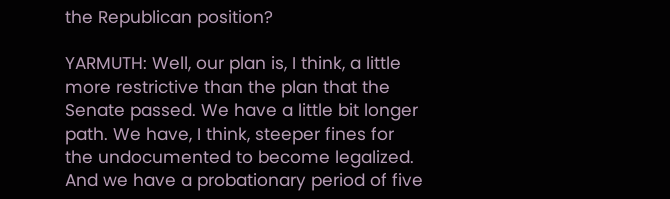the Republican position?

YARMUTH: Well, our plan is, I think, a little more restrictive than the plan that the Senate passed. We have a little bit longer path. We have, I think, steeper fines for the undocumented to become legalized. And we have a probationary period of five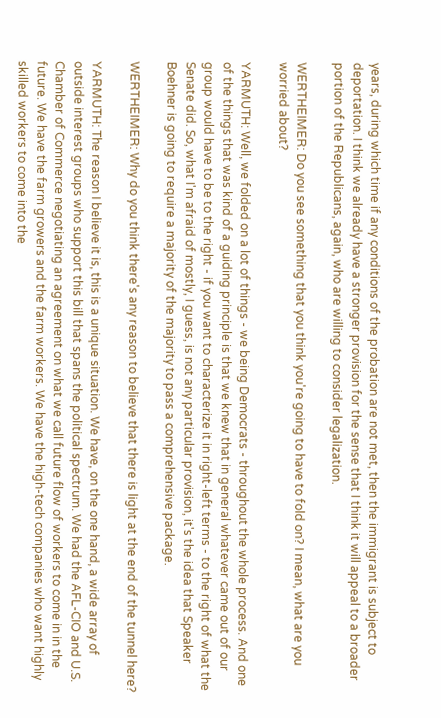years, during which time if any conditions of the probation are not met, then the immigrant is subject to deportation. I think we already have a stronger provision for the sense that I think it will appeal to a broader portion of the Republicans, again, who are willing to consider legalization.

WERTHEIMER: Do you see something that you think you're going to have to fold on? I mean, what are you worried about?

YARMUTH: Well, we folded on a lot of things - we being Democrats - throughout the whole process. And one of the things that was kind of a guiding principle is that we knew that in general whatever came out of our group would have to be to the right - if you want to characterize it in right-left terms - to the right of what the Senate did. So, what I'm afraid of mostly, I guess, is not any particular provision, it's the idea that Speaker Boehner is going to require a majority of the majority to pass a comprehensive package.

WERTHEIMER: Why do you think there's any reason to believe that there is light at the end of the tunnel here?

YARMUTH: The reason I believe it is, this is a unique situation. We have, on the one hand, a wide array of outside interest groups who support this bill that spans the political spectrum. We had the AFL-CIO and U.S. Chamber of Commerce negotiating an agreement on what we call future flow of workers to come in in the future. We have the farm growers and the farm workers. We have the high-tech companies who want highly skilled workers to come into the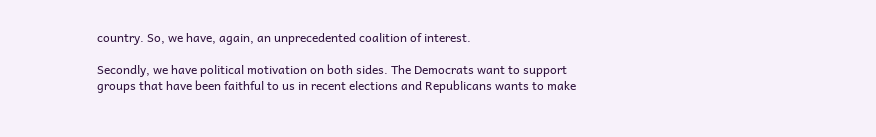country. So, we have, again, an unprecedented coalition of interest.

Secondly, we have political motivation on both sides. The Democrats want to support groups that have been faithful to us in recent elections and Republicans wants to make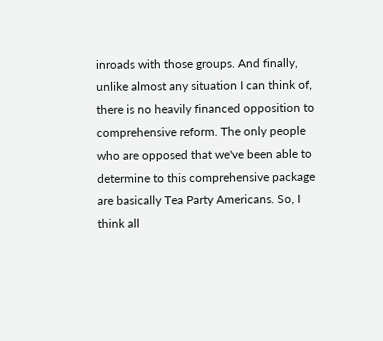inroads with those groups. And finally, unlike almost any situation I can think of, there is no heavily financed opposition to comprehensive reform. The only people who are opposed that we've been able to determine to this comprehensive package are basically Tea Party Americans. So, I think all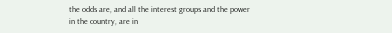the odds are, and all the interest groups and the power in the country, are in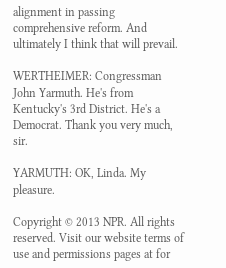alignment in passing comprehensive reform. And ultimately I think that will prevail.

WERTHEIMER: Congressman John Yarmuth. He's from Kentucky's 3rd District. He's a Democrat. Thank you very much, sir.

YARMUTH: OK, Linda. My pleasure.

Copyright © 2013 NPR. All rights reserved. Visit our website terms of use and permissions pages at for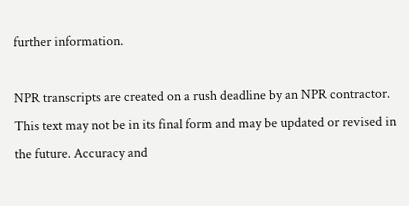further information.

NPR transcripts are created on a rush deadline by an NPR contractor. This text may not be in its final form and may be updated or revised in the future. Accuracy and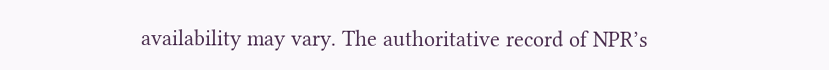availability may vary. The authoritative record of NPR’s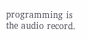programming is the audio record.